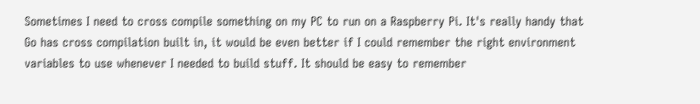Sometimes I need to cross compile something on my PC to run on a Raspberry Pi. It's really handy that Go has cross compilation built in, it would be even better if I could remember the right environment variables to use whenever I needed to build stuff. It should be easy to remember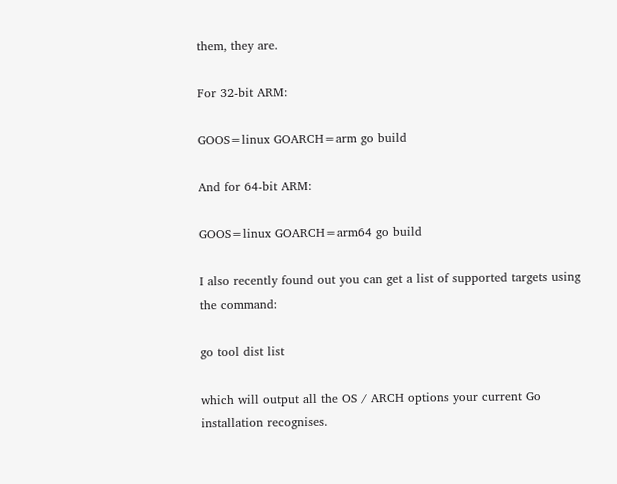them, they are.

For 32-bit ARM:

GOOS=linux GOARCH=arm go build

And for 64-bit ARM:

GOOS=linux GOARCH=arm64 go build

I also recently found out you can get a list of supported targets using the command:

go tool dist list

which will output all the OS / ARCH options your current Go installation recognises.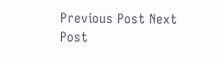Previous Post Next Post